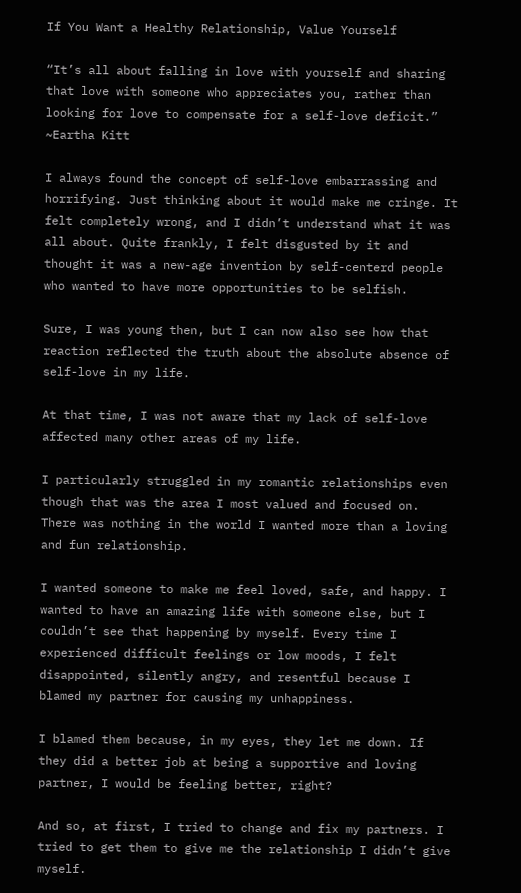If You Want a Healthy Relationship, Value Yourself

“It’s all about falling in love with yourself and sharing that love with someone who appreciates you, rather than looking for love to compensate for a self-love deficit.” ~Eartha Kitt

I always found the concept of self-love embarrassing and horrifying. Just thinking about it would make me cringe. It felt completely wrong, and I didn’t understand what it was all about. Quite frankly, I felt disgusted by it and thought it was a new-age invention by self-centerd people who wanted to have more opportunities to be selfish.

Sure, I was young then, but I can now also see how that reaction reflected the truth about the absolute absence of self-love in my life.

At that time, I was not aware that my lack of self-love affected many other areas of my life.

I particularly struggled in my romantic relationships even though that was the area I most valued and focused on. There was nothing in the world I wanted more than a loving and fun relationship.

I wanted someone to make me feel loved, safe, and happy. I wanted to have an amazing life with someone else, but I couldn’t see that happening by myself. Every time I experienced difficult feelings or low moods, I felt disappointed, silently angry, and resentful because I blamed my partner for causing my unhappiness.

I blamed them because, in my eyes, they let me down. If they did a better job at being a supportive and loving partner, I would be feeling better, right?

And so, at first, I tried to change and fix my partners. I tried to get them to give me the relationship I didn’t give myself.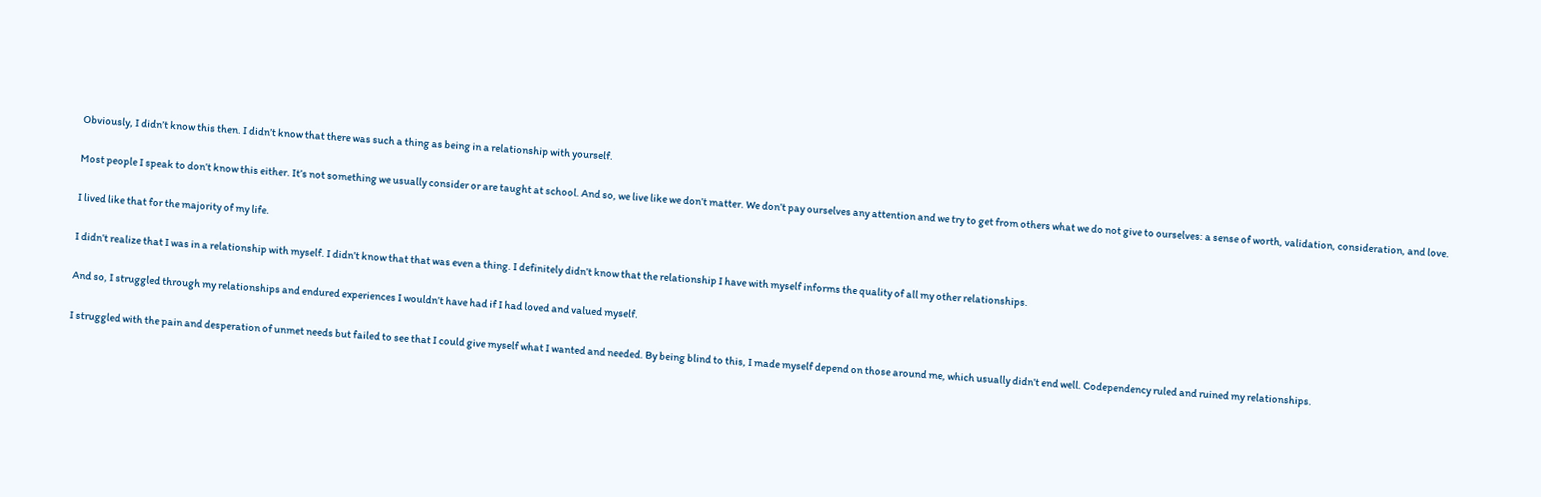Obviously, I didn’t know this then. I didn’t know that there was such a thing as being in a relationship with yourself.

Most people I speak to don’t know this either. It’s not something we usually consider or are taught at school. And so, we live like we don’t matter. We don’t pay ourselves any attention and we try to get from others what we do not give to ourselves: a sense of worth, validation, consideration, and love.

I lived like that for the majority of my life.

I didn’t realize that I was in a relationship with myself. I didn’t know that that was even a thing. I definitely didn’t know that the relationship I have with myself informs the quality of all my other relationships.

And so, I struggled through my relationships and endured experiences I wouldn’t have had if I had loved and valued myself.

I struggled with the pain and desperation of unmet needs but failed to see that I could give myself what I wanted and needed. By being blind to this, I made myself depend on those around me, which usually didn’t end well. Codependency ruled and ruined my relationships.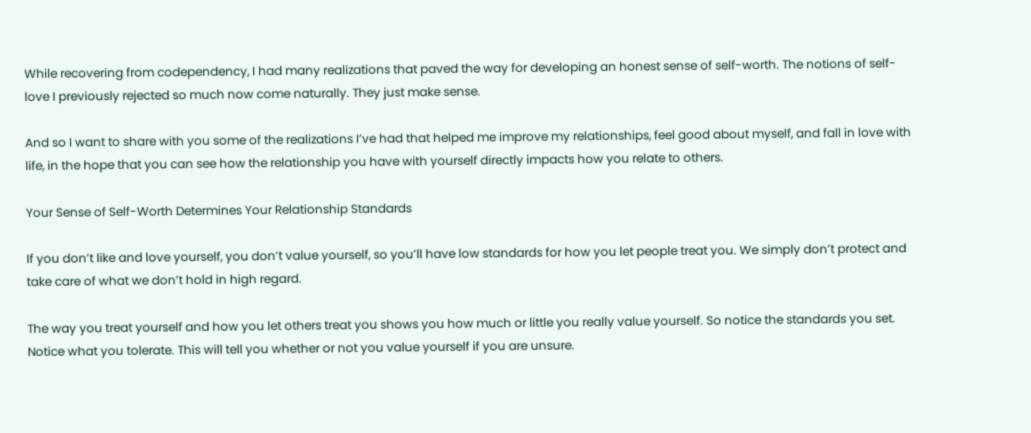While recovering from codependency, I had many realizations that paved the way for developing an honest sense of self-worth. The notions of self-love I previously rejected so much now come naturally. They just make sense.

And so I want to share with you some of the realizations I’ve had that helped me improve my relationships, feel good about myself, and fall in love with life, in the hope that you can see how the relationship you have with yourself directly impacts how you relate to others.

Your Sense of Self-Worth Determines Your Relationship Standards

If you don’t like and love yourself, you don’t value yourself, so you’ll have low standards for how you let people treat you. We simply don’t protect and take care of what we don’t hold in high regard.

The way you treat yourself and how you let others treat you shows you how much or little you really value yourself. So notice the standards you set. Notice what you tolerate. This will tell you whether or not you value yourself if you are unsure.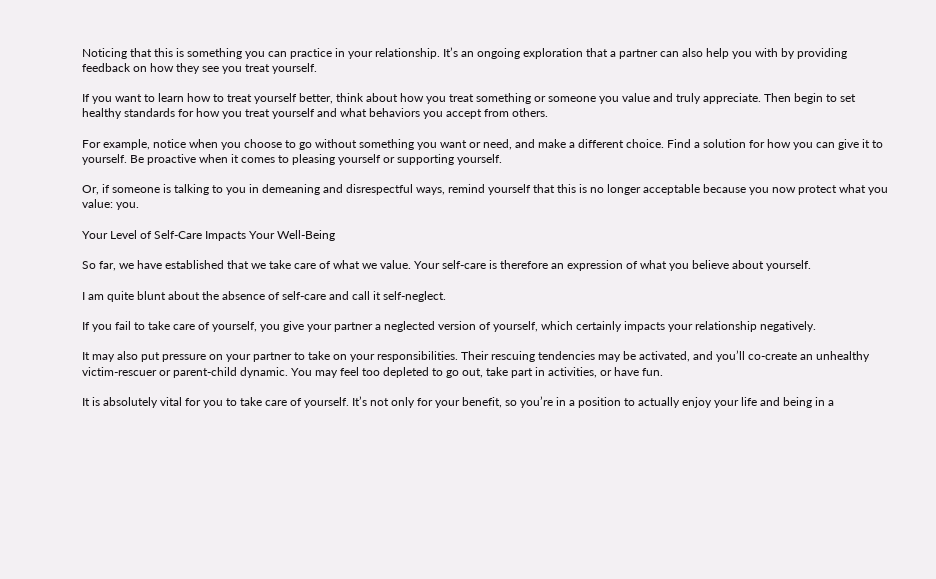Noticing that this is something you can practice in your relationship. It’s an ongoing exploration that a partner can also help you with by providing feedback on how they see you treat yourself.

If you want to learn how to treat yourself better, think about how you treat something or someone you value and truly appreciate. Then begin to set healthy standards for how you treat yourself and what behaviors you accept from others.

For example, notice when you choose to go without something you want or need, and make a different choice. Find a solution for how you can give it to yourself. Be proactive when it comes to pleasing yourself or supporting yourself.

Or, if someone is talking to you in demeaning and disrespectful ways, remind yourself that this is no longer acceptable because you now protect what you value: you.

Your Level of Self-Care Impacts Your Well-Being

So far, we have established that we take care of what we value. Your self-care is therefore an expression of what you believe about yourself.

I am quite blunt about the absence of self-care and call it self-neglect.

If you fail to take care of yourself, you give your partner a neglected version of yourself, which certainly impacts your relationship negatively.

It may also put pressure on your partner to take on your responsibilities. Their rescuing tendencies may be activated, and you’ll co-create an unhealthy victim-rescuer or parent-child dynamic. You may feel too depleted to go out, take part in activities, or have fun.

It is absolutely vital for you to take care of yourself. It’s not only for your benefit, so you’re in a position to actually enjoy your life and being in a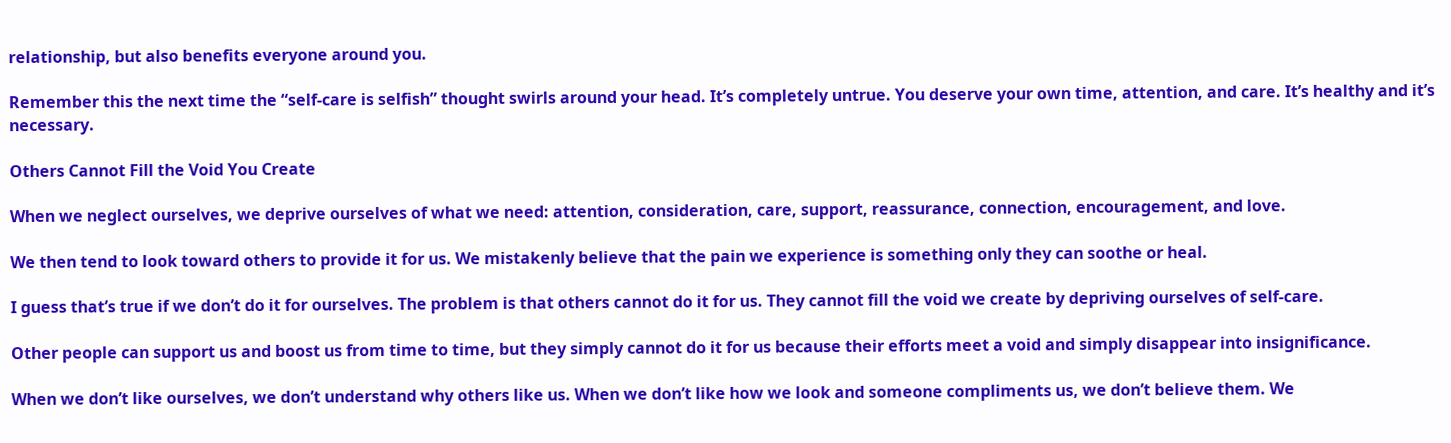relationship, but also benefits everyone around you.

Remember this the next time the “self-care is selfish” thought swirls around your head. It’s completely untrue. You deserve your own time, attention, and care. It’s healthy and it’s necessary.

Others Cannot Fill the Void You Create

When we neglect ourselves, we deprive ourselves of what we need: attention, consideration, care, support, reassurance, connection, encouragement, and love.

We then tend to look toward others to provide it for us. We mistakenly believe that the pain we experience is something only they can soothe or heal.

I guess that’s true if we don’t do it for ourselves. The problem is that others cannot do it for us. They cannot fill the void we create by depriving ourselves of self-care.

Other people can support us and boost us from time to time, but they simply cannot do it for us because their efforts meet a void and simply disappear into insignificance.

When we don’t like ourselves, we don’t understand why others like us. When we don’t like how we look and someone compliments us, we don’t believe them. We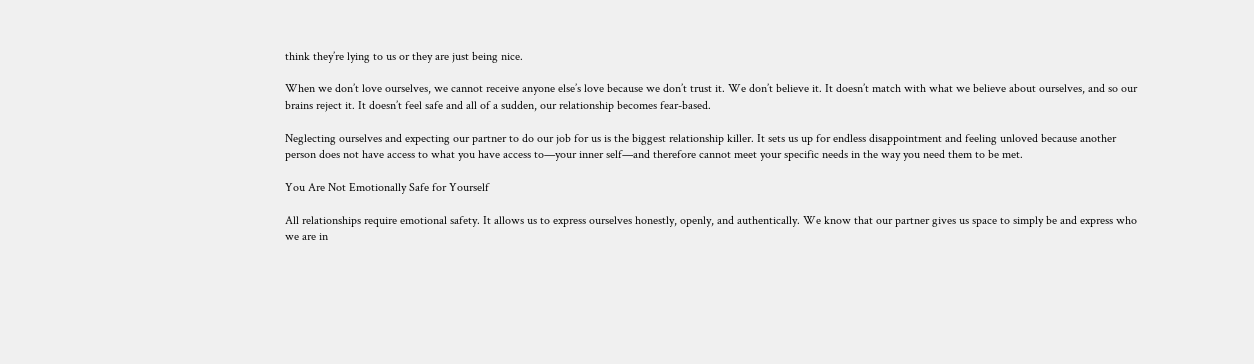think they’re lying to us or they are just being nice.

When we don’t love ourselves, we cannot receive anyone else’s love because we don’t trust it. We don’t believe it. It doesn’t match with what we believe about ourselves, and so our brains reject it. It doesn’t feel safe and all of a sudden, our relationship becomes fear-based.

Neglecting ourselves and expecting our partner to do our job for us is the biggest relationship killer. It sets us up for endless disappointment and feeling unloved because another person does not have access to what you have access to—your inner self—and therefore cannot meet your specific needs in the way you need them to be met.

You Are Not Emotionally Safe for Yourself

All relationships require emotional safety. It allows us to express ourselves honestly, openly, and authentically. We know that our partner gives us space to simply be and express who we are in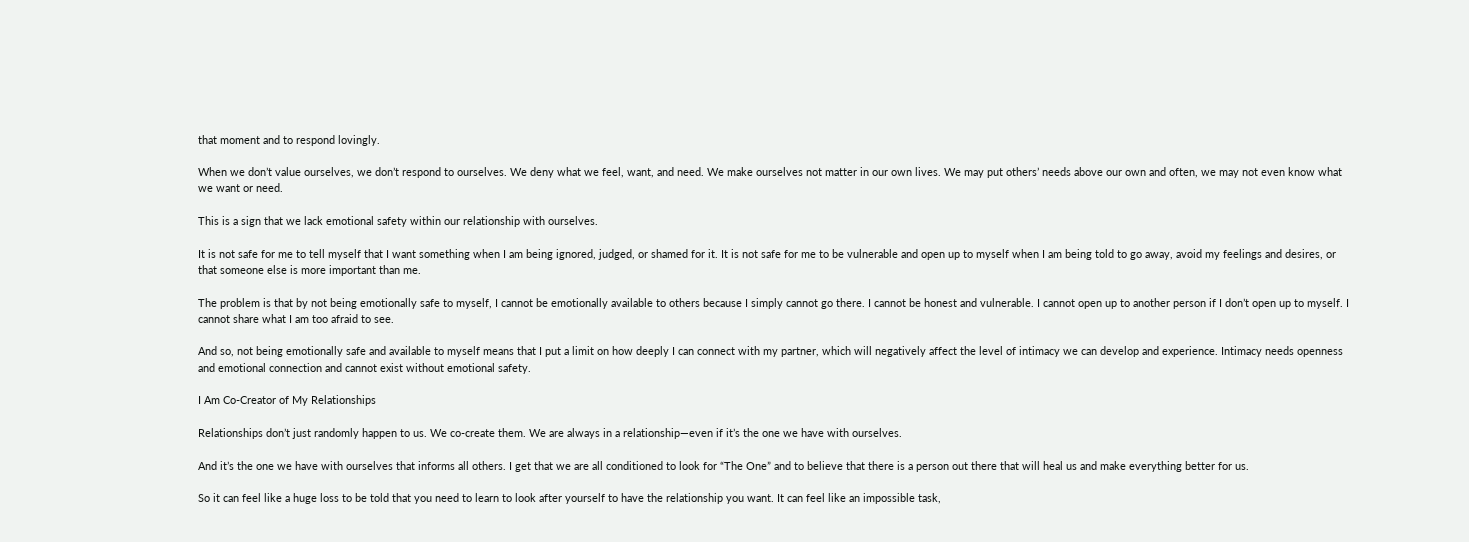that moment and to respond lovingly.

When we don’t value ourselves, we don’t respond to ourselves. We deny what we feel, want, and need. We make ourselves not matter in our own lives. We may put others’ needs above our own and often, we may not even know what we want or need.

This is a sign that we lack emotional safety within our relationship with ourselves.

It is not safe for me to tell myself that I want something when I am being ignored, judged, or shamed for it. It is not safe for me to be vulnerable and open up to myself when I am being told to go away, avoid my feelings and desires, or that someone else is more important than me.

The problem is that by not being emotionally safe to myself, I cannot be emotionally available to others because I simply cannot go there. I cannot be honest and vulnerable. I cannot open up to another person if I don’t open up to myself. I cannot share what I am too afraid to see.

And so, not being emotionally safe and available to myself means that I put a limit on how deeply I can connect with my partner, which will negatively affect the level of intimacy we can develop and experience. Intimacy needs openness and emotional connection and cannot exist without emotional safety.

I Am Co-Creator of My Relationships

Relationships don’t just randomly happen to us. We co-create them. We are always in a relationship—even if it’s the one we have with ourselves.

And it’s the one we have with ourselves that informs all others. I get that we are all conditioned to look for “The One” and to believe that there is a person out there that will heal us and make everything better for us.

So it can feel like a huge loss to be told that you need to learn to look after yourself to have the relationship you want. It can feel like an impossible task,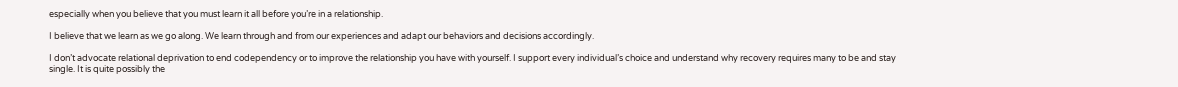especially when you believe that you must learn it all before you’re in a relationship.

I believe that we learn as we go along. We learn through and from our experiences and adapt our behaviors and decisions accordingly.

I don’t advocate relational deprivation to end codependency or to improve the relationship you have with yourself. I support every individual’s choice and understand why recovery requires many to be and stay single. It is quite possibly the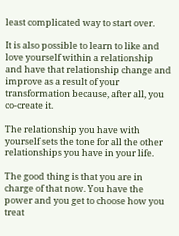least complicated way to start over.

It is also possible to learn to like and love yourself within a relationship and have that relationship change and improve as a result of your transformation because, after all, you co-create it.

The relationship you have with yourself sets the tone for all the other relationships you have in your life.

The good thing is that you are in charge of that now. You have the power and you get to choose how you treat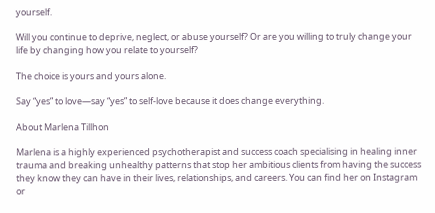yourself.

Will you continue to deprive, neglect, or abuse yourself? Or are you willing to truly change your life by changing how you relate to yourself?

The choice is yours and yours alone.

Say “yes” to love—say “yes” to self-love because it does change everything.

About Marlena Tillhon

Marlena is a highly experienced psychotherapist and success coach specialising in healing inner trauma and breaking unhealthy patterns that stop her ambitious clients from having the success they know they can have in their lives, relationships, and careers. You can find her on Instagram or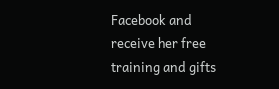Facebook and receive her free training and gifts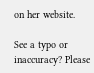on her website.

See a typo or inaccuracy? Please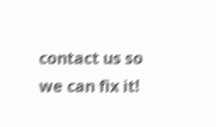contact us so we can fix it!